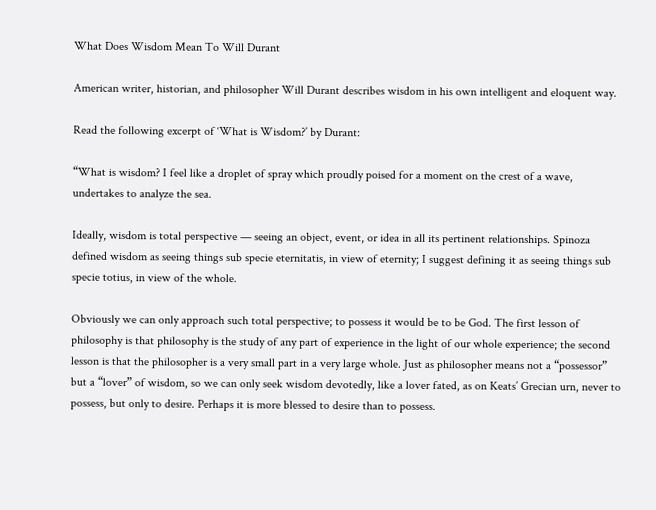What Does Wisdom Mean To Will Durant

American writer, historian, and philosopher Will Durant describes wisdom in his own intelligent and eloquent way.

Read the following excerpt of ‘What is Wisdom?’ by Durant:

“What is wisdom? I feel like a droplet of spray which proudly poised for a moment on the crest of a wave, undertakes to analyze the sea.

Ideally, wisdom is total perspective — seeing an object, event, or idea in all its pertinent relationships. Spinoza defined wisdom as seeing things sub specie eternitatis, in view of eternity; I suggest defining it as seeing things sub specie totius, in view of the whole.

Obviously we can only approach such total perspective; to possess it would be to be God. The first lesson of philosophy is that philosophy is the study of any part of experience in the light of our whole experience; the second lesson is that the philosopher is a very small part in a very large whole. Just as philosopher means not a “possessor” but a “lover” of wisdom, so we can only seek wisdom devotedly, like a lover fated, as on Keats’ Grecian urn, never to possess, but only to desire. Perhaps it is more blessed to desire than to possess.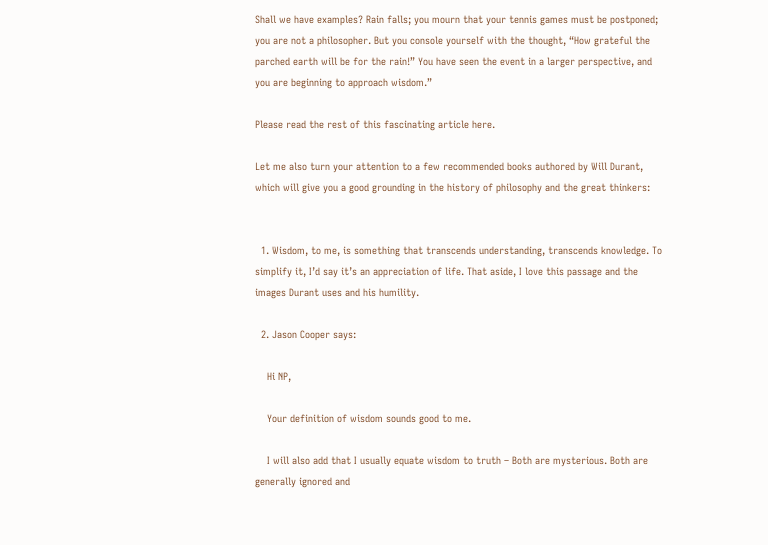Shall we have examples? Rain falls; you mourn that your tennis games must be postponed; you are not a philosopher. But you console yourself with the thought, “How grateful the parched earth will be for the rain!” You have seen the event in a larger perspective, and you are beginning to approach wisdom.”

Please read the rest of this fascinating article here.

Let me also turn your attention to a few recommended books authored by Will Durant, which will give you a good grounding in the history of philosophy and the great thinkers:


  1. Wisdom, to me, is something that transcends understanding, transcends knowledge. To simplify it, I’d say it’s an appreciation of life. That aside, I love this passage and the images Durant uses and his humility.

  2. Jason Cooper says:

    Hi NP,

    Your definition of wisdom sounds good to me.

    I will also add that I usually equate wisdom to truth – Both are mysterious. Both are generally ignored and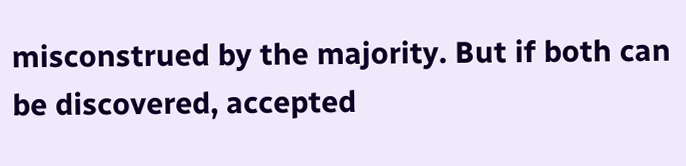misconstrued by the majority. But if both can be discovered, accepted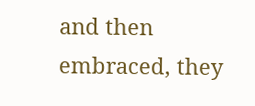and then embraced, they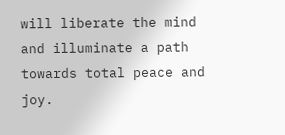will liberate the mind and illuminate a path towards total peace and joy.